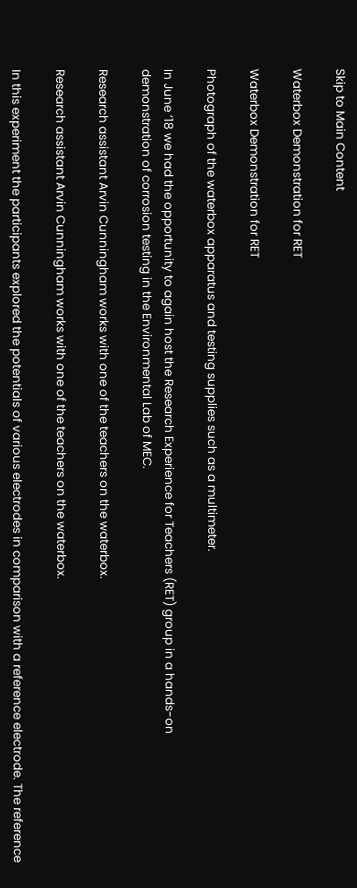Skip to Main Content

Waterbox Demonstration for RET

Waterbox Demonstration for RET

Photograph of the waterbox apparatus and testing supplies such as a multimeter.

In June ’18 we had the opportunity to again host the Research Experience for Teachers (RET) group in a hands-on
demonstration of corrosion testing in the Environmental Lab of MEC.

Research assistant Arvin Cunningham works with one of the teachers on the waterbox.

Research assistant Arvin Cunningham works with one of the teachers on the waterbox.

In this experiment the participants explored the potentials of various electrodes in comparison with a reference electrode. The reference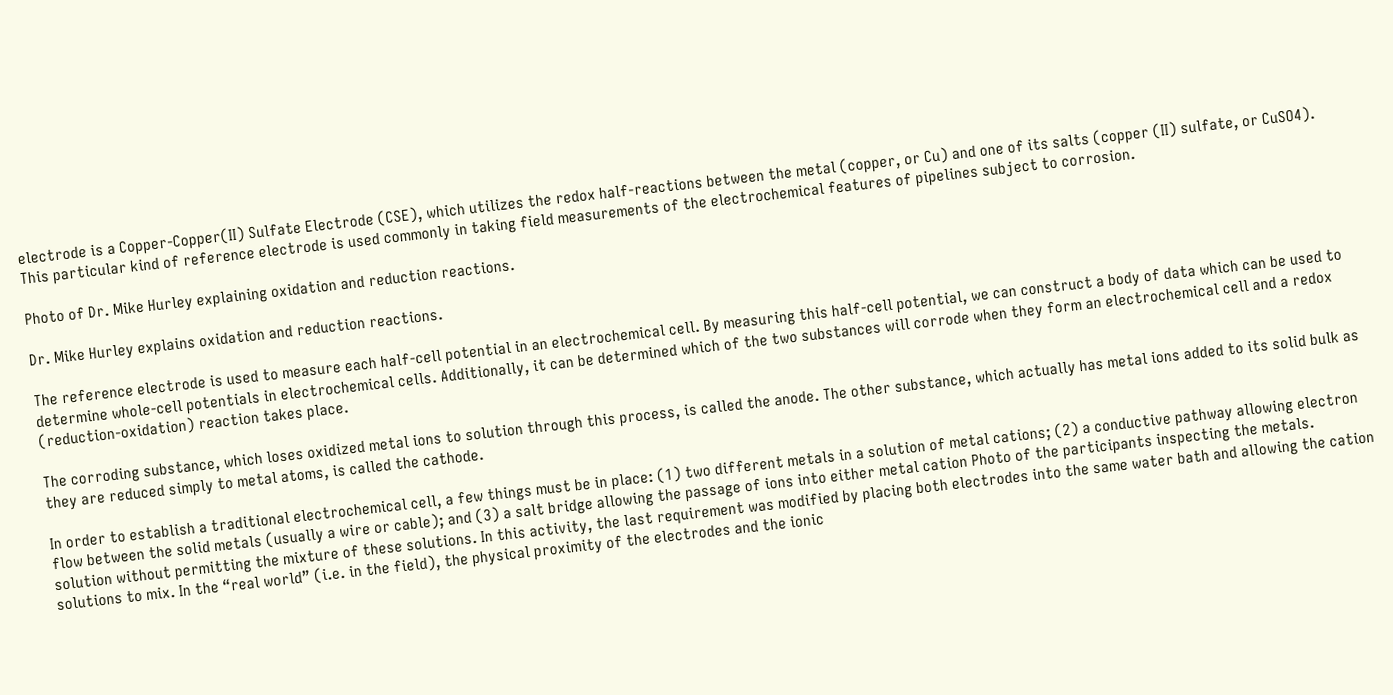electrode is a Copper-Copper(II) Sulfate Electrode (CSE), which utilizes the redox half-reactions between the metal (copper, or Cu) and one of its salts (copper (II) sulfate, or CuSO4). This particular kind of reference electrode is used commonly in taking field measurements of the electrochemical features of pipelines subject to corrosion.

Photo of Dr. Mike Hurley explaining oxidation and reduction reactions.

Dr. Mike Hurley explains oxidation and reduction reactions.

The reference electrode is used to measure each half-cell potential in an electrochemical cell. By measuring this half-cell potential, we can construct a body of data which can be used to determine whole-cell potentials in electrochemical cells. Additionally, it can be determined which of the two substances will corrode when they form an electrochemical cell and a redox (reduction-oxidation) reaction takes place.

The corroding substance, which loses oxidized metal ions to solution through this process, is called the anode. The other substance, which actually has metal ions added to its solid bulk as they are reduced simply to metal atoms, is called the cathode.

In order to establish a traditional electrochemical cell, a few things must be in place: (1) two different metals in a solution of metal cations; (2) a conductive pathway allowing electron flow between the solid metals (usually a wire or cable); and (3) a salt bridge allowing the passage of ions into either metal cation Photo of the participants inspecting the metals. solution without permitting the mixture of these solutions. In this activity, the last requirement was modified by placing both electrodes into the same water bath and allowing the cation solutions to mix. In the “real world” (i.e. in the field), the physical proximity of the electrodes and the ionic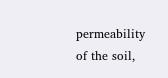permeability of the soil,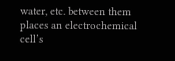water, etc. between them places an electrochemical cell’s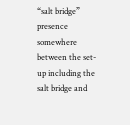“salt bridge” presence somewhere between the set-up including the salt bridge and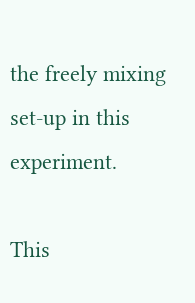the freely mixing set-up in this experiment.

This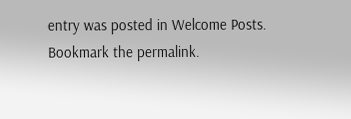entry was posted in Welcome Posts. Bookmark the permalink.